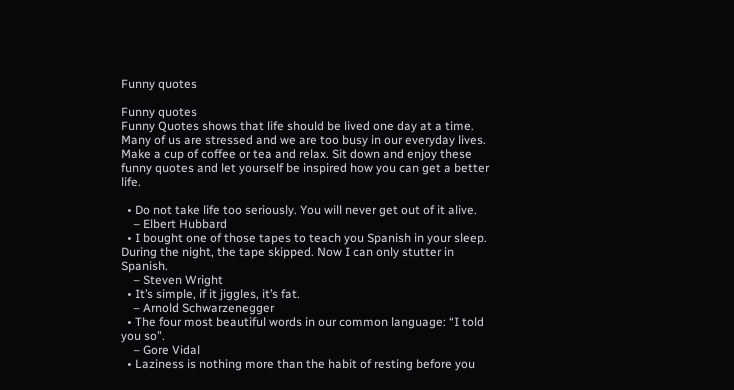Funny quotes

Funny quotes
Funny Quotes shows that life should be lived one day at a time. Many of us are stressed and we are too busy in our everyday lives. Make a cup of coffee or tea and relax. Sit down and enjoy these funny quotes and let yourself be inspired how you can get a better life.

  • Do not take life too seriously. You will never get out of it alive.
    – Elbert Hubbard
  • I bought one of those tapes to teach you Spanish in your sleep. During the night, the tape skipped. Now I can only stutter in Spanish.
    – Steven Wright
  • It’s simple, if it jiggles, it’s fat.
    – Arnold Schwarzenegger
  • The four most beautiful words in our common language: “I told you so”.
    – Gore Vidal
  • Laziness is nothing more than the habit of resting before you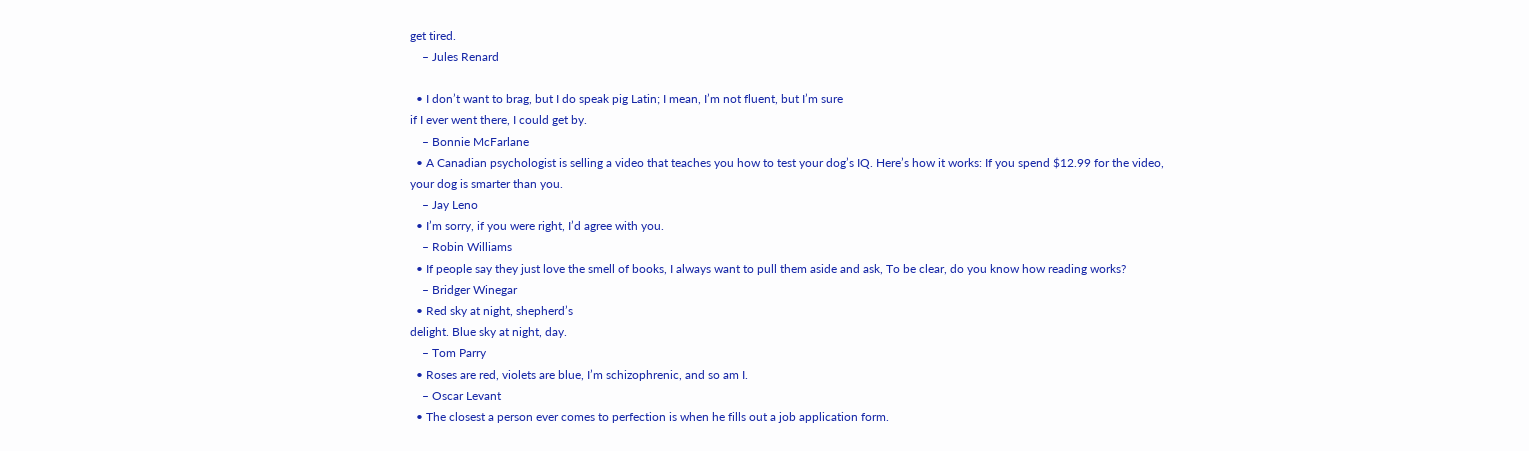get tired.
    – Jules Renard

  • I don’t want to brag, but I do speak pig Latin; I mean, I’m not fluent, but I’m sure
if I ever went there, I could get by.
    – Bonnie McFarlane
  • A Canadian psychologist is selling a video that teaches you how to test your dog’s IQ. Here’s how it works: If you spend $12.99 for the video, your dog is smarter than you.
    – Jay Leno
  • I’m sorry, if you were right, I’d agree with you.
    – Robin Williams
  • If people say they just love the smell of books, I always want to pull them aside and ask, To be clear, do you know how reading works?
    – Bridger Winegar
  • Red sky at night, shepherd’s
delight. Blue sky at night, day.
    – Tom Parry
  • Roses are red, violets are blue, I’m schizophrenic, and so am I.
    – Oscar Levant
  • The closest a person ever comes to perfection is when he fills out a job application form.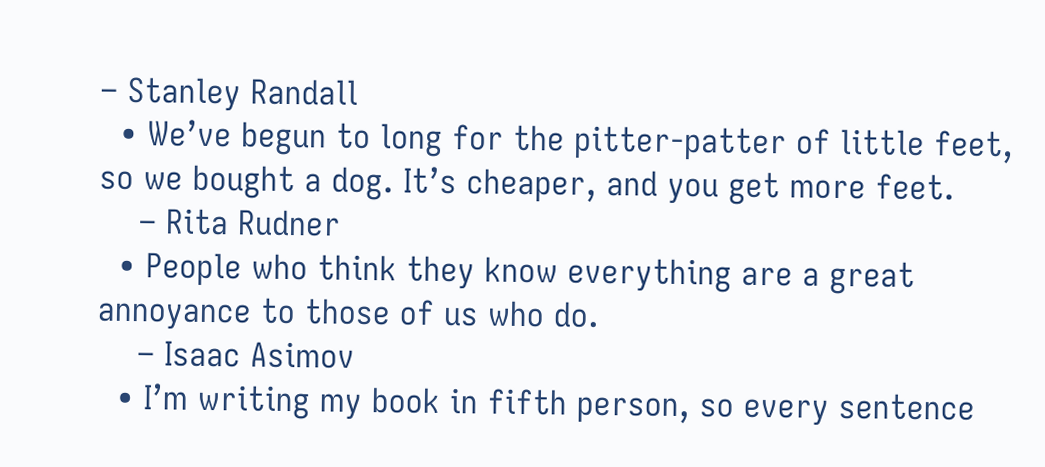– Stanley Randall
  • We’ve begun to long for the pitter-patter of little feet, so we bought a dog. It’s cheaper, and you get more feet.
    – Rita Rudner
  • People who think they know everything are a great annoyance to those of us who do.
    – Isaac Asimov
  • I’m writing my book in fifth person, so every sentence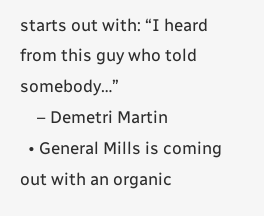starts out with: “I heard from this guy who told somebody…”
    – Demetri Martin
  • General Mills is coming out with an organic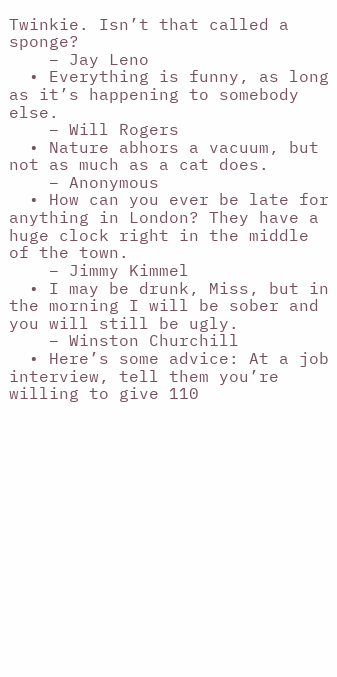Twinkie. Isn’t that called a sponge?
    – Jay Leno
  • Everything is funny, as long as it’s happening to somebody else.
    – Will Rogers
  • Nature abhors a vacuum, but not as much as a cat does.
    – Anonymous
  • How can you ever be late for anything in London? They have a huge clock right in the middle of the town.
    – Jimmy Kimmel
  • I may be drunk, Miss, but in the morning I will be sober and you will still be ugly.
    – Winston Churchill
  • Here’s some advice: At a job interview, tell them you’re willing to give 110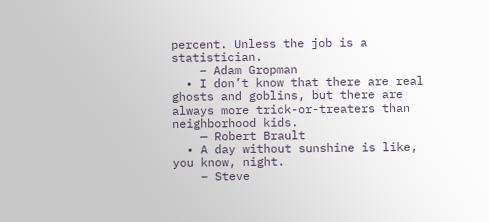percent. Unless the job is a statistician.
    – Adam Gropman
  • I don’t know that there are real ghosts and goblins, but there are always more trick-or-treaters than neighborhood kids.
    — Robert Brault
  • A day without sunshine is like, you know, night.
    – Steve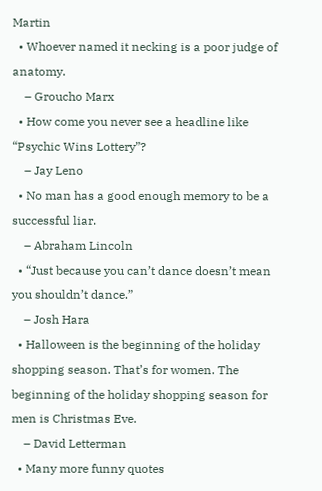Martin
  • Whoever named it necking is a poor judge of anatomy.
    – Groucho Marx
  • How come you never see a headline like “Psychic Wins Lottery”?
    – Jay Leno
  • No man has a good enough memory to be a successful liar.
    – Abraham Lincoln
  • “Just because you can’t dance doesn’t mean you shouldn’t dance.”
    – Josh Hara
  • Halloween is the beginning of the holiday shopping season. That’s for women. The beginning of the holiday shopping season for men is Christmas Eve.
    – David Letterman
  • Many more funny quotes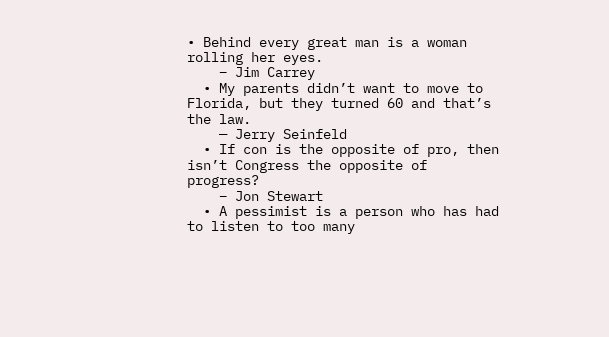• Behind every great man is a woman rolling her eyes.
    – Jim Carrey
  • My parents didn’t want to move to Florida, but they turned 60 and that’s the law.
    — Jerry Seinfeld
  • If con is the opposite of pro, then isn’t Congress the opposite of progress?
    – Jon Stewart
  • A pessimist is a person who has had to listen to too many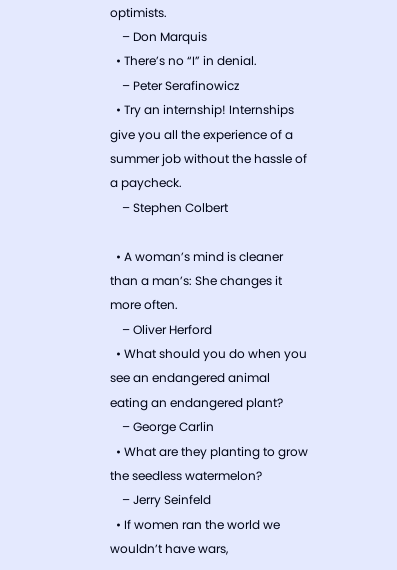optimists.
    – Don Marquis
  • There’s no “I” in denial.
    – Peter Serafinowicz
  • Try an internship! Internships give you all the experience of a summer job without the hassle of a paycheck.
    – Stephen Colbert

  • A woman’s mind is cleaner than a man’s: She changes it more often.
    – Oliver Herford
  • What should you do when you see an endangered animal eating an endangered plant?
    – George Carlin
  • What are they planting to grow the seedless watermelon?
    – Jerry Seinfeld
  • If women ran the world we wouldn’t have wars,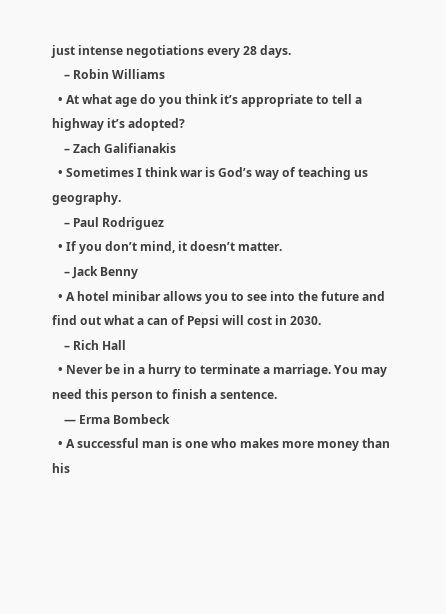just intense negotiations every 28 days.
    – Robin Williams
  • At what age do you think it’s appropriate to tell a highway it’s adopted?
    – Zach Galifianakis
  • Sometimes I think war is God’s way of teaching us geography.
    – Paul Rodriguez
  • If you don’t mind, it doesn’t matter.
    – Jack Benny
  • A hotel minibar allows you to see into the future and find out what a can of Pepsi will cost in 2030.
    – Rich Hall
  • Never be in a hurry to terminate a marriage. You may need this person to finish a sentence.
    — Erma Bombeck
  • A successful man is one who makes more money than his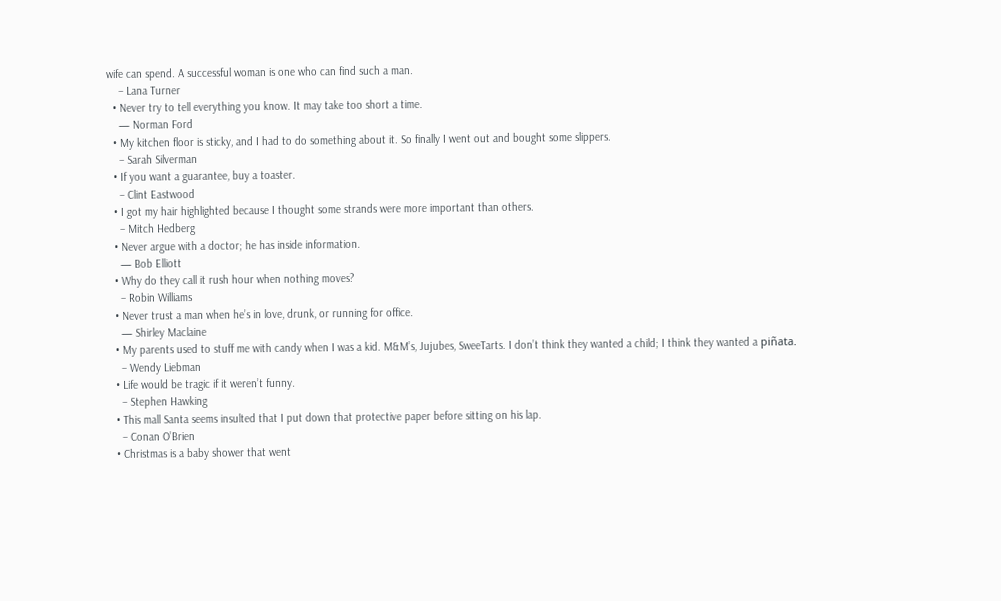wife can spend. A successful woman is one who can find such a man.
    – Lana Turner
  • Never try to tell everything you know. It may take too short a time.
    — Norman Ford
  • My kitchen floor is sticky, and I had to do something about it. So finally I went out and bought some slippers.
    – Sarah Silverman
  • If you want a guarantee, buy a toaster.
    – Clint Eastwood
  • I got my hair highlighted because I thought some strands were more important than others.
    – Mitch Hedberg
  • Never argue with a doctor; he has inside information.
    — Bob Elliott
  • Why do they call it rush hour when nothing moves?
    – Robin Williams
  • Never trust a man when he’s in love, drunk, or running for office.
    — Shirley Maclaine
  • My parents used to stuff me with candy when I was a kid. M&M’s, Jujubes, SweeTarts. I don’t think they wanted a child; I think they wanted a piñata.
    – Wendy Liebman
  • Life would be tragic if it weren’t funny.
    – Stephen Hawking
  • This mall Santa seems insulted that I put down that protective paper before sitting on his lap.
    – Conan O’Brien
  • Christmas is a baby shower that went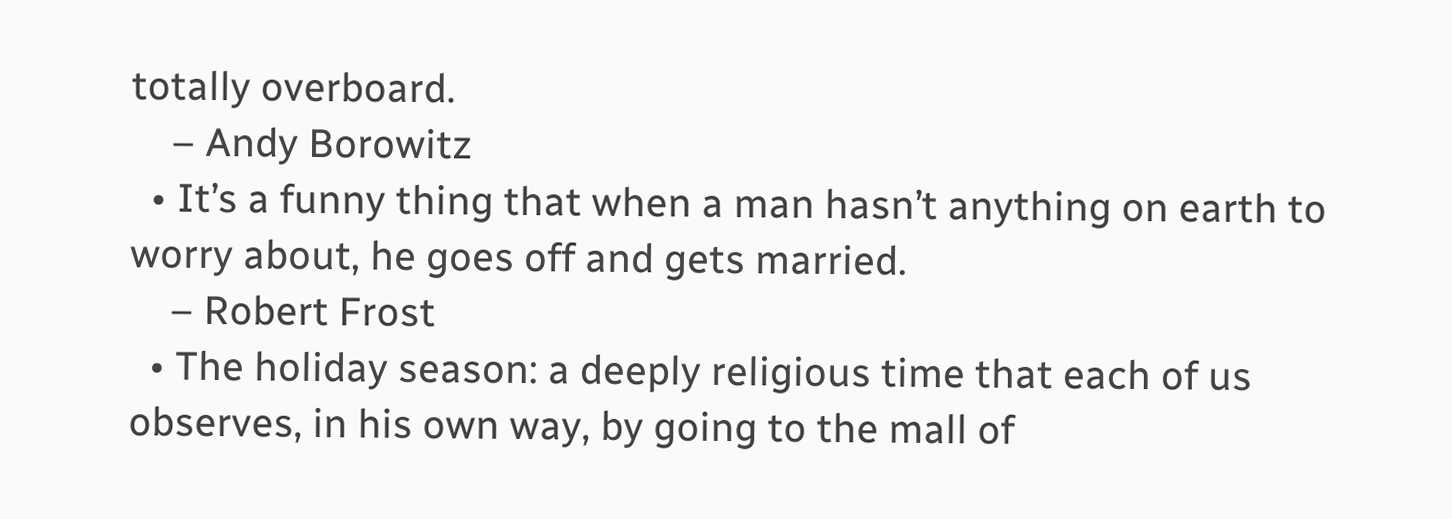totally overboard.
    – Andy Borowitz
  • It’s a funny thing that when a man hasn’t anything on earth to worry about, he goes off and gets married.
    – Robert Frost
  • The holiday season: a deeply religious time that each of us observes, in his own way, by going to the mall of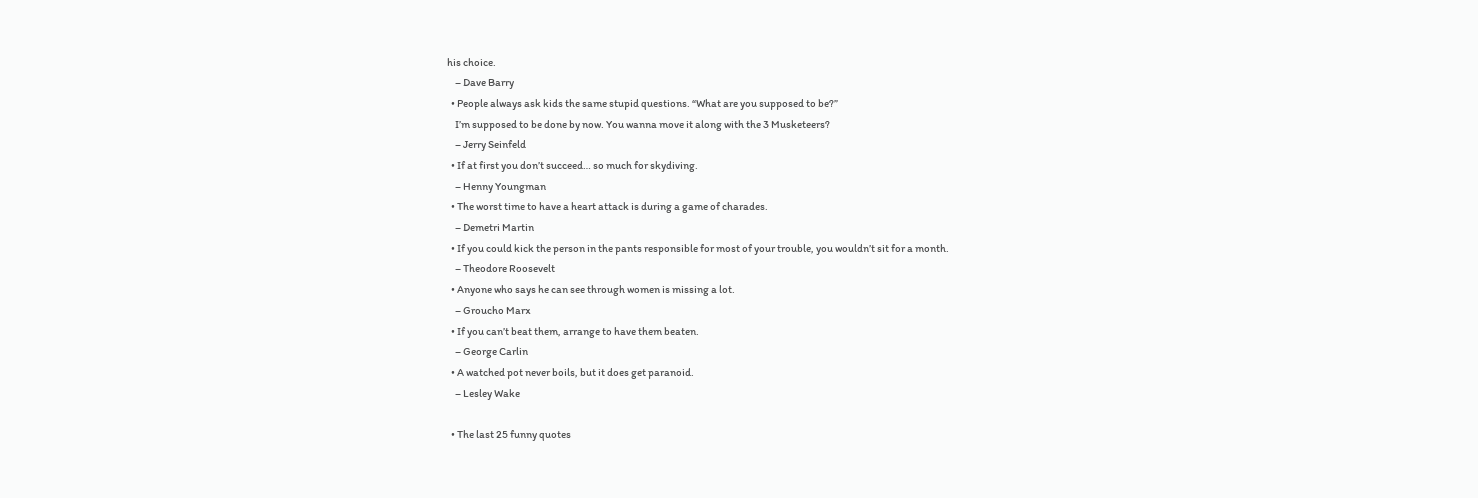his choice.
    – Dave Barry
  • People always ask kids the same stupid questions. “What are you supposed to be?”
    I’m supposed to be done by now. You wanna move it along with the 3 Musketeers?
    – Jerry Seinfeld
  • If at first you don’t succeed… so much for skydiving.
    – Henny Youngman
  • The worst time to have a heart attack is during a game of charades.
    – Demetri Martin
  • If you could kick the person in the pants responsible for most of your trouble, you wouldn’t sit for a month.
    – Theodore Roosevelt
  • Anyone who says he can see through women is missing a lot.
    – Groucho Marx
  • If you can’t beat them, arrange to have them beaten.
    – George Carlin
  • A watched pot never boils, but it does get paranoid.
    – Lesley Wake

  • The last 25 funny quotes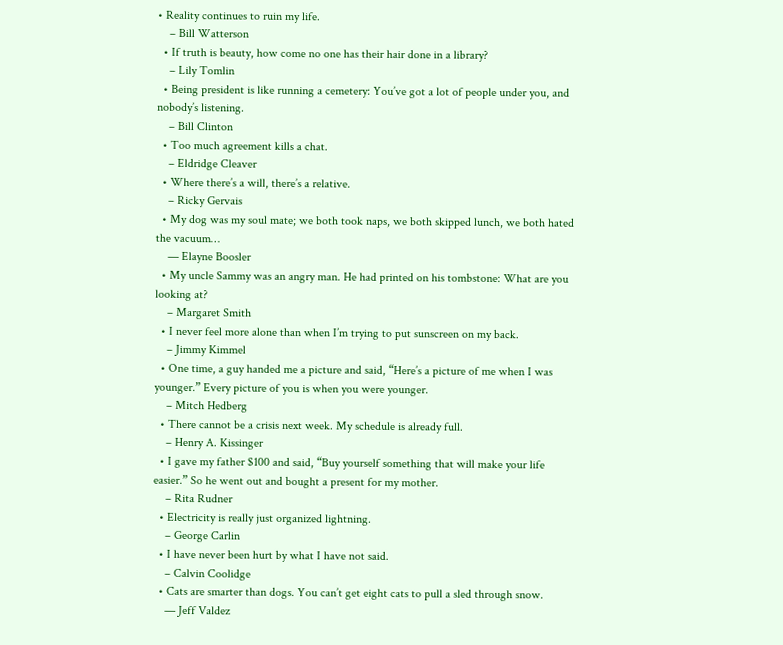• Reality continues to ruin my life.
    – Bill Watterson
  • If truth is beauty, how come no one has their hair done in a library?
    – Lily Tomlin
  • Being president is like running a cemetery: You’ve got a lot of people under you, and nobody’s listening.
    – Bill Clinton
  • Too much agreement kills a chat.
    – Eldridge Cleaver
  • Where there’s a will, there’s a relative.
    – Ricky Gervais
  • My dog was my soul mate; we both took naps, we both skipped lunch, we both hated the vacuum…
    — Elayne Boosler
  • My uncle Sammy was an angry man. He had printed on his tombstone: What are you looking at?
    – Margaret Smith
  • I never feel more alone than when I’m trying to put sunscreen on my back.
    – Jimmy Kimmel
  • One time, a guy handed me a picture and said, “Here’s a picture of me when I was younger.” Every picture of you is when you were younger.
    – Mitch Hedberg
  • There cannot be a crisis next week. My schedule is already full.
    – Henry A. Kissinger
  • I gave my father $100 and said, “Buy yourself something that will make your life easier.” So he went out and bought a present for my mother.
    – Rita Rudner
  • Electricity is really just organized lightning.
    – George Carlin
  • I have never been hurt by what I have not said.
    – Calvin Coolidge
  • Cats are smarter than dogs. You can’t get eight cats to pull a sled through snow.
    — Jeff Valdez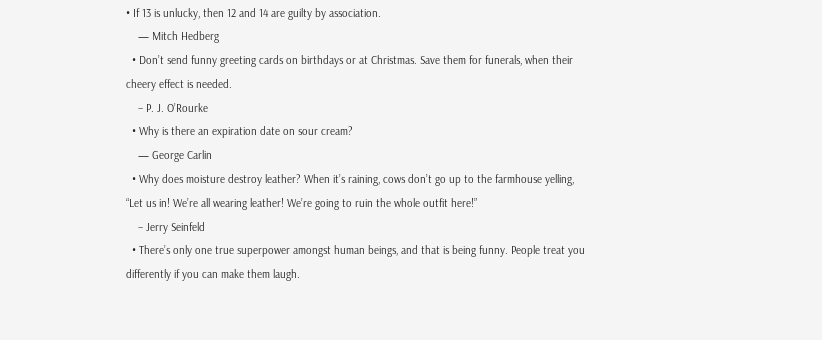• If 13 is unlucky, then 12 and 14 are guilty by association.
    — Mitch Hedberg
  • Don’t send funny greeting cards on birthdays or at Christmas. Save them for funerals, when their cheery effect is needed.
    – P. J. O’Rourke
  • Why is there an expiration date on sour cream?
    — George Carlin
  • Why does moisture destroy leather? When it’s raining, cows don’t go up to the farmhouse yelling, “Let us in! We’re all wearing leather! We’re going to ruin the whole outfit here!”
    – Jerry Seinfeld
  • There’s only one true superpower amongst human beings, and that is being funny. People treat you differently if you can make them laugh.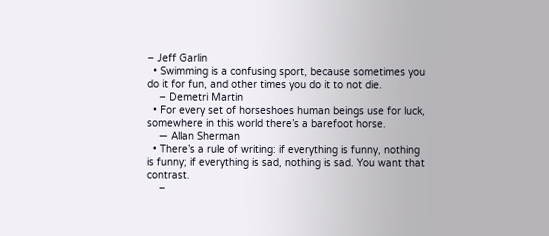– Jeff Garlin
  • Swimming is a confusing sport, because sometimes you do it for fun, and other times you do it to not die.
    – Demetri Martin
  • For every set of horseshoes human beings use for luck, somewhere in this world there’s a barefoot horse.
    — Allan Sherman
  • There’s a rule of writing: if everything is funny, nothing is funny; if everything is sad, nothing is sad. You want that contrast.
    –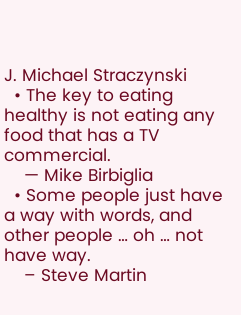J. Michael Straczynski
  • The key to eating healthy is not eating any food that has a TV commercial.
    — Mike Birbiglia
  • Some people just have a way with words, and other people … oh … not have way.
    – Steve Martin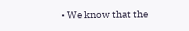• We know that the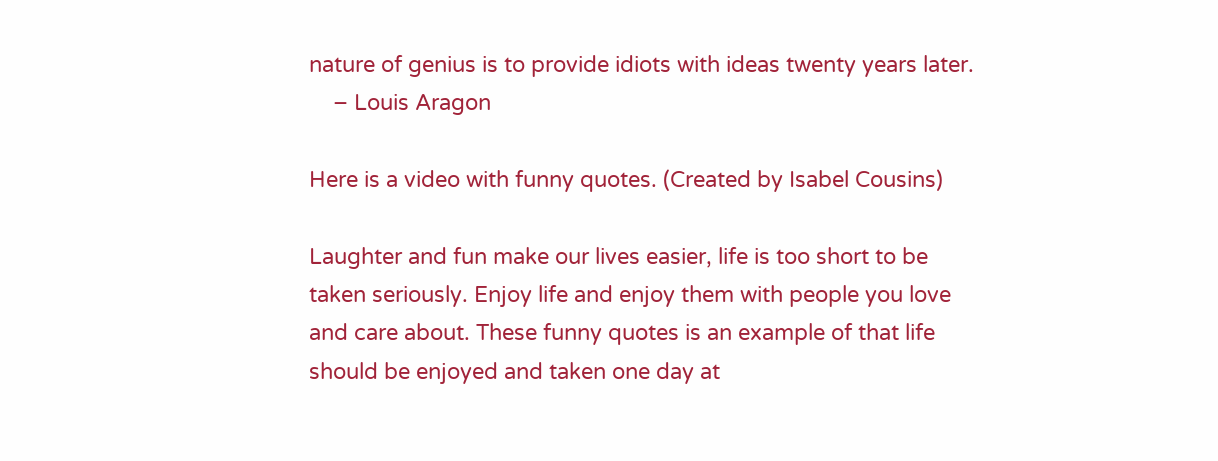nature of genius is to provide idiots with ideas twenty years later.
    – Louis Aragon

Here is a video with funny quotes. (Created by Isabel Cousins)

Laughter and fun make our lives easier, life is too short to be taken seriously. Enjoy life and enjoy them with people you love and care about. These funny quotes is an example of that life should be enjoyed and taken one day at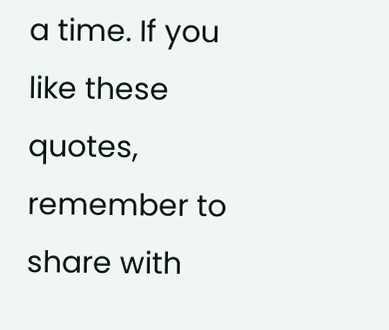a time. If you like these quotes, remember to share with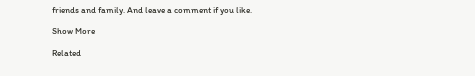friends and family. And leave a comment if you like.

Show More

Related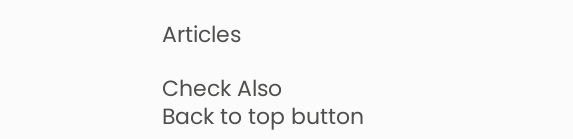Articles

Check Also
Back to top button